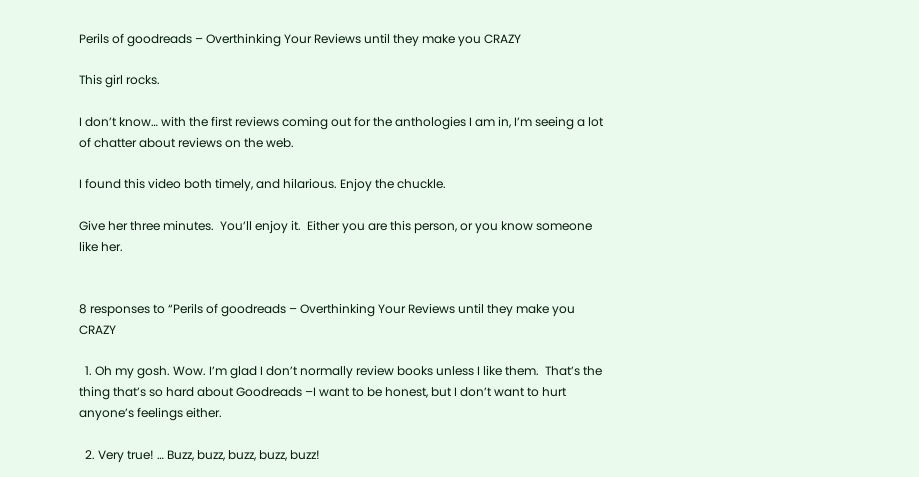Perils of goodreads – Overthinking Your Reviews until they make you CRAZY

This girl rocks.

I don’t know… with the first reviews coming out for the anthologies I am in, I’m seeing a lot of chatter about reviews on the web.

I found this video both timely, and hilarious. Enjoy the chuckle.

Give her three minutes.  You’ll enjoy it.  Either you are this person, or you know someone like her.


8 responses to “Perils of goodreads – Overthinking Your Reviews until they make you CRAZY

  1. Oh my gosh. Wow. I’m glad I don’t normally review books unless I like them.  That’s the thing that’s so hard about Goodreads –I want to be honest, but I don’t want to hurt anyone’s feelings either.

  2. Very true! … Buzz, buzz, buzz, buzz, buzz!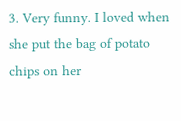3. Very funny. I loved when she put the bag of potato chips on her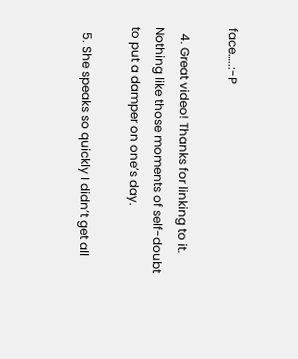face…..:-P

  4. Great video! Thanks for linking to it. Nothing like those moments of self-doubt to put a damper on one’s day.

  5. She speaks so quickly I didn’t get all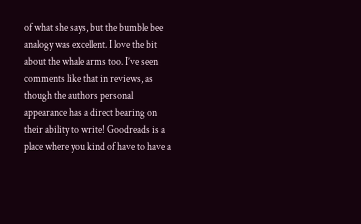of what she says, but the bumble bee analogy was excellent. I love the bit about the whale arms too. I’ve seen comments like that in reviews, as though the authors personal appearance has a direct bearing on their ability to write! Goodreads is a place where you kind of have to have a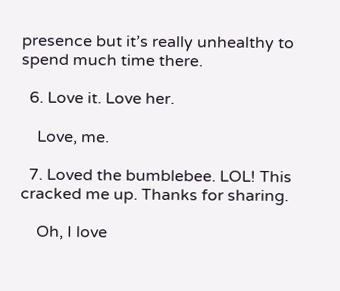presence but it’s really unhealthy to spend much time there.

  6. Love it. Love her.

    Love, me.

  7. Loved the bumblebee. LOL! This cracked me up. Thanks for sharing.

    Oh, I love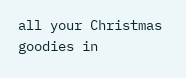all your Christmas goodies in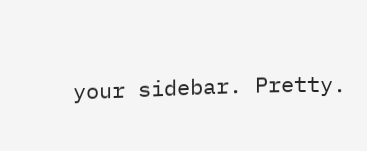your sidebar. Pretty.